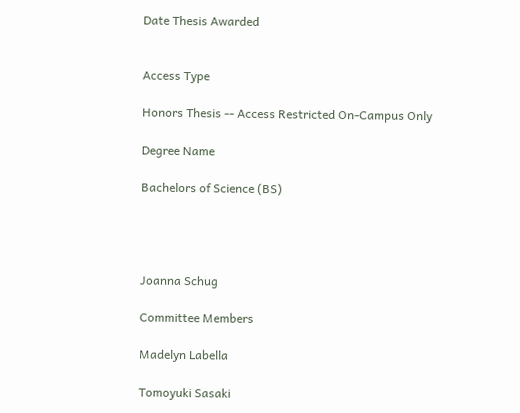Date Thesis Awarded


Access Type

Honors Thesis -- Access Restricted On-Campus Only

Degree Name

Bachelors of Science (BS)




Joanna Schug

Committee Members

Madelyn Labella

Tomoyuki Sasaki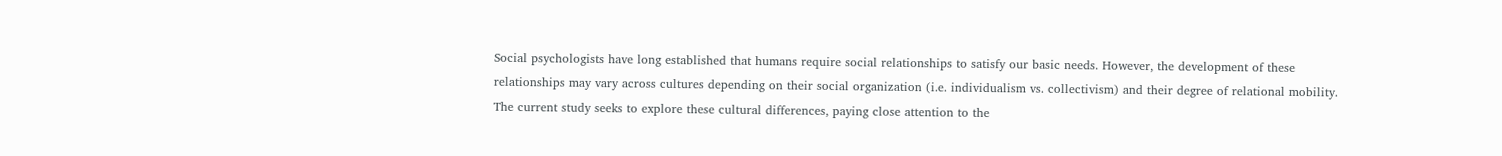Social psychologists have long established that humans require social relationships to satisfy our basic needs. However, the development of these relationships may vary across cultures depending on their social organization (i.e. individualism vs. collectivism) and their degree of relational mobility. The current study seeks to explore these cultural differences, paying close attention to the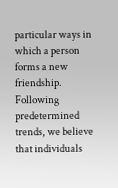particular ways in which a person forms a new friendship. Following predetermined trends, we believe that individuals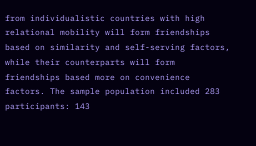from individualistic countries with high relational mobility will form friendships based on similarity and self-serving factors, while their counterparts will form friendships based more on convenience factors. The sample population included 283 participants: 143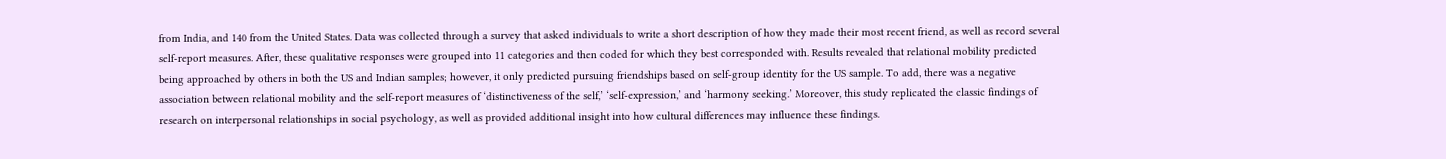from India, and 140 from the United States. Data was collected through a survey that asked individuals to write a short description of how they made their most recent friend, as well as record several self-report measures. After, these qualitative responses were grouped into 11 categories and then coded for which they best corresponded with. Results revealed that relational mobility predicted being approached by others in both the US and Indian samples; however, it only predicted pursuing friendships based on self-group identity for the US sample. To add, there was a negative association between relational mobility and the self-report measures of ‘distinctiveness of the self,’ ‘self-expression,’ and ‘harmony seeking.’ Moreover, this study replicated the classic findings of research on interpersonal relationships in social psychology, as well as provided additional insight into how cultural differences may influence these findings.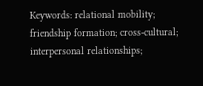Keywords: relational mobility; friendship formation; cross-cultural; interpersonal relationships;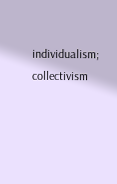individualism; collectivism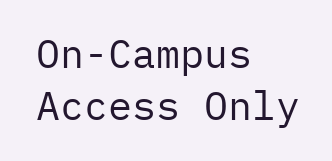On-Campus Access Only